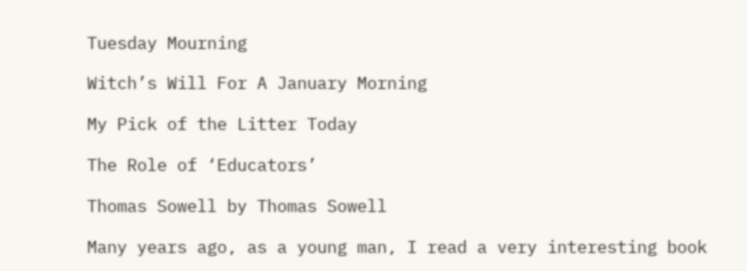Tuesday Mourning

Witch’s Will For A January Morning

My Pick of the Litter Today

The Role of ‘Educators’

Thomas Sowell by Thomas Sowell

Many years ago, as a young man, I read a very interesting book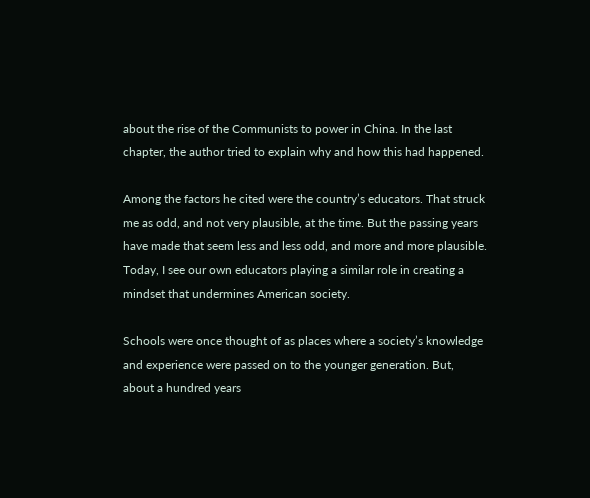about the rise of the Communists to power in China. In the last chapter, the author tried to explain why and how this had happened.

Among the factors he cited were the country’s educators. That struck me as odd, and not very plausible, at the time. But the passing years have made that seem less and less odd, and more and more plausible. Today, I see our own educators playing a similar role in creating a mindset that undermines American society.

Schools were once thought of as places where a society’s knowledge and experience were passed on to the younger generation. But, about a hundred years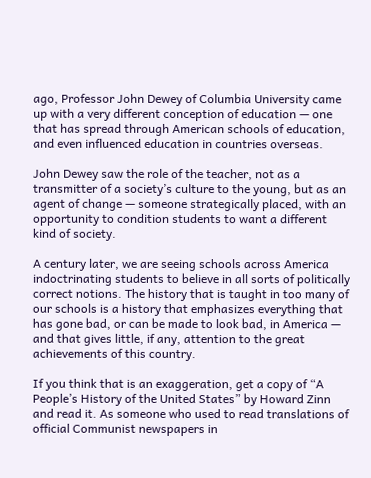ago, Professor John Dewey of Columbia University came up with a very different conception of education — one that has spread through American schools of education, and even influenced education in countries overseas.

John Dewey saw the role of the teacher, not as a transmitter of a society’s culture to the young, but as an agent of change — someone strategically placed, with an opportunity to condition students to want a different kind of society.

A century later, we are seeing schools across America indoctrinating students to believe in all sorts of politically correct notions. The history that is taught in too many of our schools is a history that emphasizes everything that has gone bad, or can be made to look bad, in America — and that gives little, if any, attention to the great achievements of this country.

If you think that is an exaggeration, get a copy of “A People’s History of the United States” by Howard Zinn and read it. As someone who used to read translations of official Communist newspapers in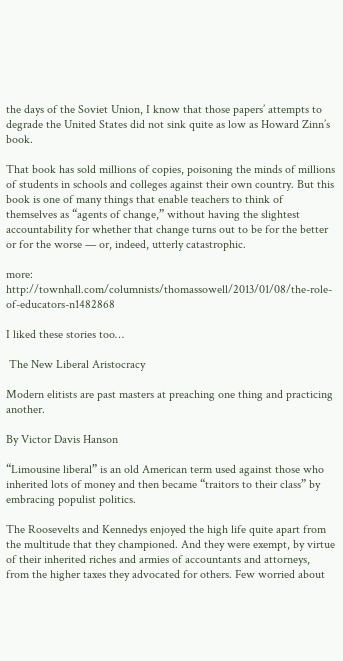the days of the Soviet Union, I know that those papers’ attempts to degrade the United States did not sink quite as low as Howard Zinn’s book.

That book has sold millions of copies, poisoning the minds of millions of students in schools and colleges against their own country. But this book is one of many things that enable teachers to think of themselves as “agents of change,” without having the slightest accountability for whether that change turns out to be for the better or for the worse — or, indeed, utterly catastrophic.

more: http://townhall.com/columnists/thomassowell/2013/01/08/the-role-of-educators-n1482868

I liked these stories too…

 The New Liberal Aristocracy

Modern elitists are past masters at preaching one thing and practicing another.

By Victor Davis Hanson

“Limousine liberal” is an old American term used against those who inherited lots of money and then became “traitors to their class” by embracing populist politics.

The Roosevelts and Kennedys enjoyed the high life quite apart from the multitude that they championed. And they were exempt, by virtue of their inherited riches and armies of accountants and attorneys, from the higher taxes they advocated for others. Few worried about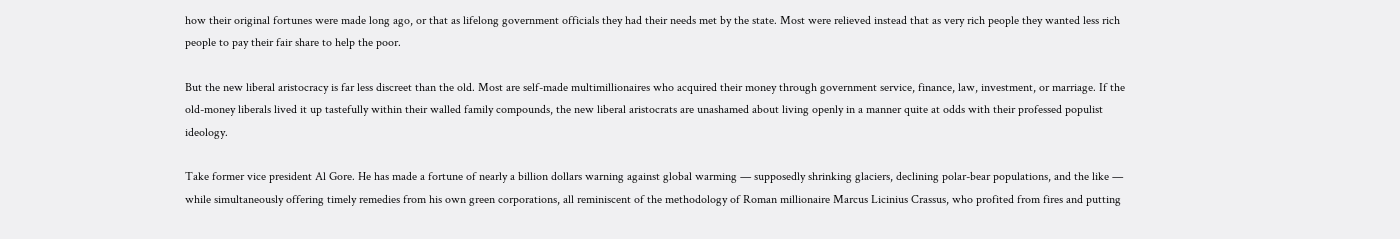how their original fortunes were made long ago, or that as lifelong government officials they had their needs met by the state. Most were relieved instead that as very rich people they wanted less rich people to pay their fair share to help the poor.

But the new liberal aristocracy is far less discreet than the old. Most are self-made multimillionaires who acquired their money through government service, finance, law, investment, or marriage. If the old-money liberals lived it up tastefully within their walled family compounds, the new liberal aristocrats are unashamed about living openly in a manner quite at odds with their professed populist ideology.

Take former vice president Al Gore. He has made a fortune of nearly a billion dollars warning against global warming — supposedly shrinking glaciers, declining polar-bear populations, and the like — while simultaneously offering timely remedies from his own green corporations, all reminiscent of the methodology of Roman millionaire Marcus Licinius Crassus, who profited from fires and putting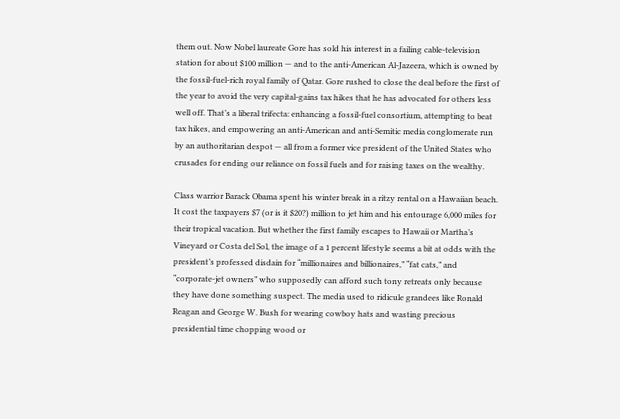them out. Now Nobel laureate Gore has sold his interest in a failing cable-television station for about $100 million — and to the anti-American Al-Jazeera, which is owned by the fossil-fuel-rich royal family of Qatar. Gore rushed to close the deal before the first of the year to avoid the very capital-gains tax hikes that he has advocated for others less well off. That’s a liberal trifecta: enhancing a fossil-fuel consortium, attempting to beat tax hikes, and empowering an anti-American and anti-Semitic media conglomerate run by an authoritarian despot — all from a former vice president of the United States who crusades for ending our reliance on fossil fuels and for raising taxes on the wealthy.

Class warrior Barack Obama spent his winter break in a ritzy rental on a Hawaiian beach. It cost the taxpayers $7 (or is it $20?) million to jet him and his entourage 6,000 miles for their tropical vacation. But whether the first family escapes to Hawaii or Martha’s Vineyard or Costa del Sol, the image of a 1 percent lifestyle seems a bit at odds with the president’s professed disdain for “millionaires and billionaires,” “fat cats,” and “corporate-jet owners” who supposedly can afford such tony retreats only because they have done something suspect. The media used to ridicule grandees like Ronald Reagan and George W. Bush for wearing cowboy hats and wasting precious presidential time chopping wood or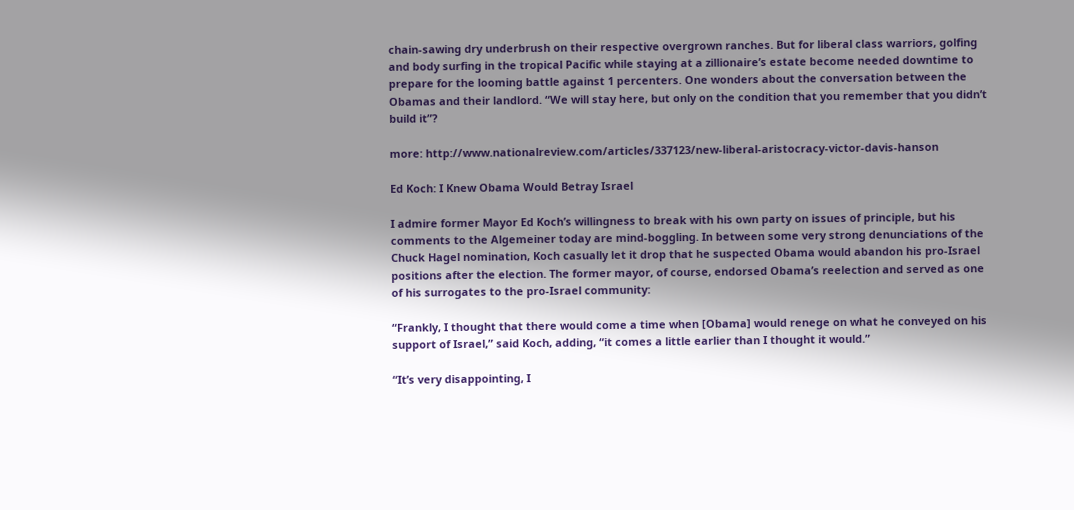chain-sawing dry underbrush on their respective overgrown ranches. But for liberal class warriors, golfing and body surfing in the tropical Pacific while staying at a zillionaire’s estate become needed downtime to prepare for the looming battle against 1 percenters. One wonders about the conversation between the Obamas and their landlord. “We will stay here, but only on the condition that you remember that you didn’t build it”?

more: http://www.nationalreview.com/articles/337123/new-liberal-aristocracy-victor-davis-hanson

Ed Koch: I Knew Obama Would Betray Israel

I admire former Mayor Ed Koch’s willingness to break with his own party on issues of principle, but his comments to the Algemeiner today are mind-boggling. In between some very strong denunciations of the Chuck Hagel nomination, Koch casually let it drop that he suspected Obama would abandon his pro-Israel positions after the election. The former mayor, of course, endorsed Obama’s reelection and served as one of his surrogates to the pro-Israel community:

“Frankly, I thought that there would come a time when [Obama] would renege on what he conveyed on his support of Israel,” said Koch, adding, “it comes a little earlier than I thought it would.”

“It’s very disappointing, I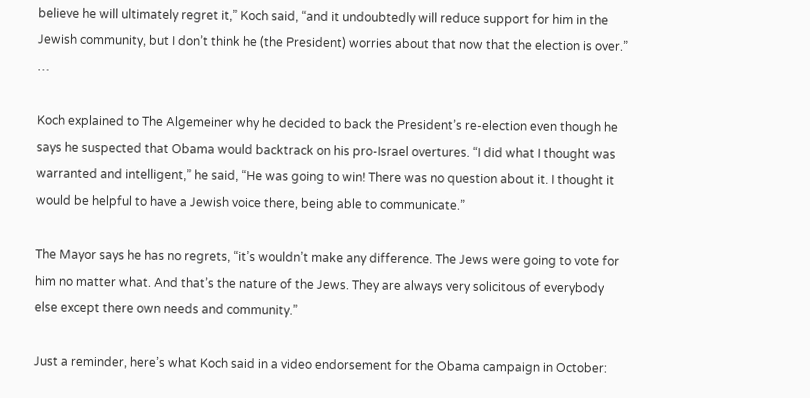believe he will ultimately regret it,” Koch said, “and it undoubtedly will reduce support for him in the Jewish community, but I don’t think he (the President) worries about that now that the election is over.” …

Koch explained to The Algemeiner why he decided to back the President’s re-election even though he says he suspected that Obama would backtrack on his pro-Israel overtures. “I did what I thought was warranted and intelligent,” he said, “He was going to win! There was no question about it. I thought it would be helpful to have a Jewish voice there, being able to communicate.”

The Mayor says he has no regrets, “it’s wouldn’t make any difference. The Jews were going to vote for him no matter what. And that’s the nature of the Jews. They are always very solicitous of everybody else except there own needs and community.”

Just a reminder, here’s what Koch said in a video endorsement for the Obama campaign in October: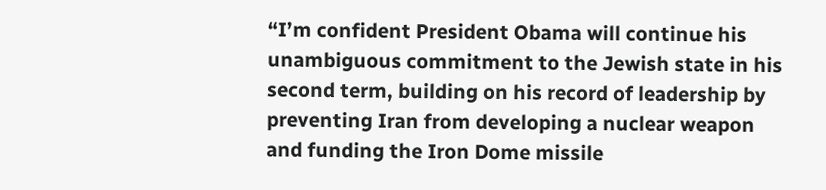“I’m confident President Obama will continue his unambiguous commitment to the Jewish state in his second term, building on his record of leadership by preventing Iran from developing a nuclear weapon and funding the Iron Dome missile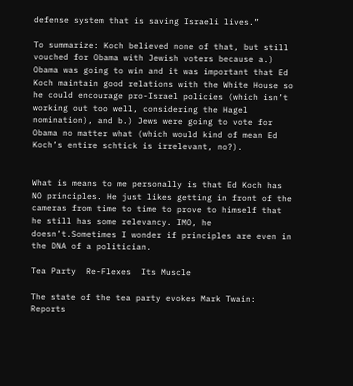defense system that is saving Israeli lives.”

To summarize: Koch believed none of that, but still vouched for Obama with Jewish voters because a.) Obama was going to win and it was important that Ed Koch maintain good relations with the White House so he could encourage pro-Israel policies (which isn’t working out too well, considering the Hagel nomination), and b.) Jews were going to vote for Obama no matter what (which would kind of mean Ed Koch’s entire schtick is irrelevant, no?).


What is means to me personally is that Ed Koch has NO principles. He just likes getting in front of the cameras from time to time to prove to himself that he still has some relevancy. IMO, he doesn’t.Sometimes I wonder if principles are even in the DNA of a politician.

Tea Party  Re-Flexes  Its Muscle

The state of the tea party evokes Mark Twain: Reports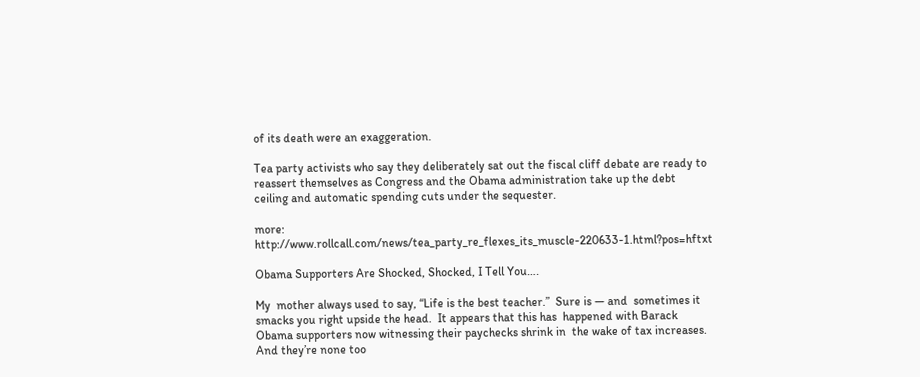of its death were an exaggeration.

Tea party activists who say they deliberately sat out the fiscal cliff debate are ready to reassert themselves as Congress and the Obama administration take up the debt ceiling and automatic spending cuts under the sequester.

more: http://www.rollcall.com/news/tea_party_re_flexes_its_muscle-220633-1.html?pos=hftxt

Obama Supporters Are Shocked, Shocked, I Tell You….

My  mother always used to say, “Life is the best teacher.”  Sure is — and  sometimes it smacks you right upside the head.  It appears that this has  happened with Barack Obama supporters now witnessing their paychecks shrink in  the wake of tax increases.  And they’re none too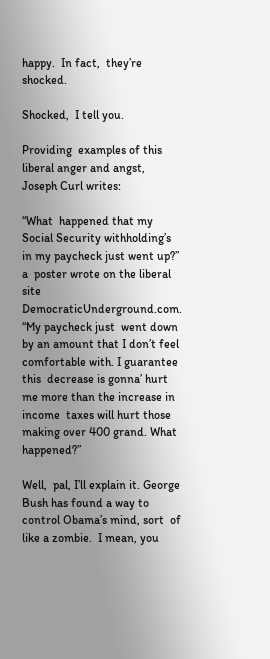happy.  In fact,  they’re shocked.

Shocked,  I tell you.

Providing  examples of this liberal anger and angst, Joseph Curl writes:

“What  happened that my Social Security withholding’s in my paycheck just went up?” a  poster wrote on the liberal site DemocraticUnderground.com. “My paycheck just  went down by an amount that I don’t feel comfortable with. I guarantee this  decrease is gonna’ hurt me more than the increase in income  taxes will hurt those making over 400 grand. What happened?”

Well,  pal, I’ll explain it. George Bush has found a way to control Obama’s mind, sort  of like a zombie.  I mean, you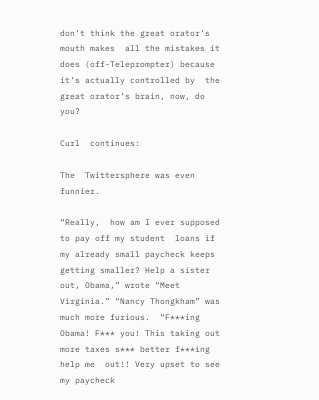don’t think the great orator’s mouth makes  all the mistakes it does (off-Teleprompter) because it’s actually controlled by  the great orator’s brain, now, do you?

Curl  continues:

The  Twittersphere was even funnier.

“Really,  how am I ever supposed to pay off my student  loans if my already small paycheck keeps getting smaller? Help a sister  out, Obama,” wrote “Meet Virginia.” “Nancy Thongkham” was much more furious.  “F***ing Obama! F*** you! This taking out more taxes s*** better f***ing help me  out!! Very upset to see my paycheck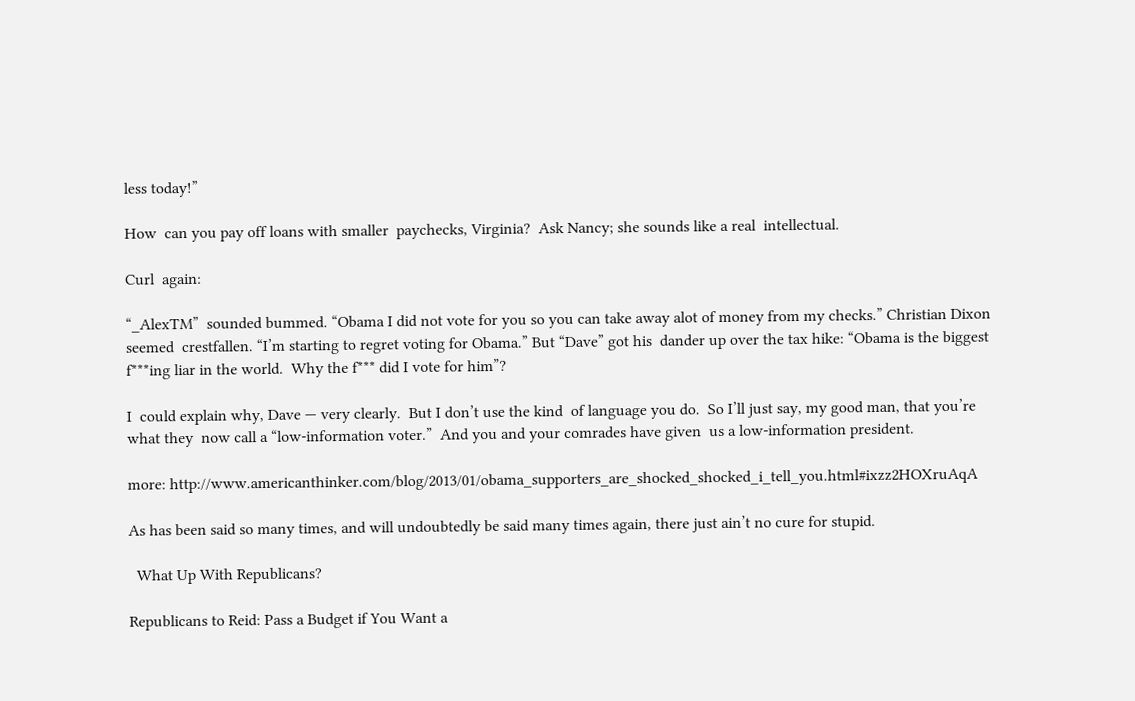less today!”

How  can you pay off loans with smaller  paychecks, Virginia?  Ask Nancy; she sounds like a real  intellectual.

Curl  again:

“_AlexTM”  sounded bummed. “Obama I did not vote for you so you can take away alot of money from my checks.” Christian Dixon seemed  crestfallen. “I’m starting to regret voting for Obama.” But “Dave” got his  dander up over the tax hike: “Obama is the biggest f***ing liar in the world.  Why the f*** did I vote for him”?

I  could explain why, Dave — very clearly.  But I don’t use the kind  of language you do.  So I’ll just say, my good man, that you’re what they  now call a “low-information voter.”  And you and your comrades have given  us a low-information president.

more: http://www.americanthinker.com/blog/2013/01/obama_supporters_are_shocked_shocked_i_tell_you.html#ixzz2HOXruAqA

As has been said so many times, and will undoubtedly be said many times again, there just ain’t no cure for stupid.

  What Up With Republicans?

Republicans to Reid: Pass a Budget if You Want a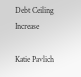Debt Ceiling Increase

Katie Pavlich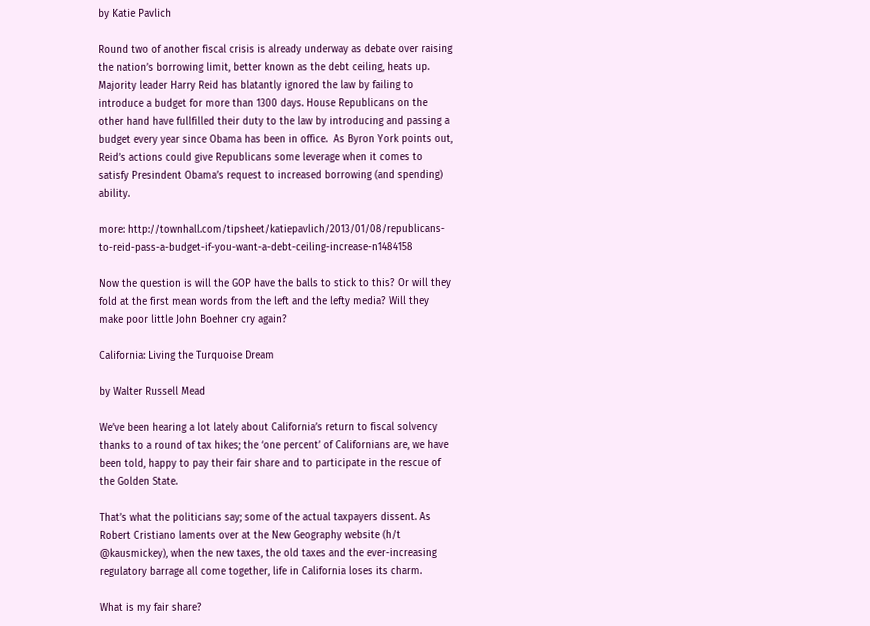by Katie Pavlich

Round two of another fiscal crisis is already underway as debate over raising the nation’s borrowing limit, better known as the debt ceiling, heats up. Majority leader Harry Reid has blatantly ignored the law by failing to introduce a budget for more than 1300 days. House Republicans on the other hand have fullfilled their duty to the law by introducing and passing a budget every year since Obama has been in office.  As Byron York points out, Reid’s actions could give Republicans some leverage when it comes to satisfy Presindent Obama’s request to increased borrowing (and spending) ability.

more: http://townhall.com/tipsheet/katiepavlich/2013/01/08/republicans-to-reid-pass-a-budget-if-you-want-a-debt-ceiling-increase-n1484158

Now the question is will the GOP have the balls to stick to this? Or will they fold at the first mean words from the left and the lefty media? Will they make poor little John Boehner cry again?

California: Living the Turquoise Dream

by Walter Russell Mead

We’ve been hearing a lot lately about California’s return to fiscal solvency thanks to a round of tax hikes; the ‘one percent’ of Californians are, we have been told, happy to pay their fair share and to participate in the rescue of the Golden State.

That’s what the politicians say; some of the actual taxpayers dissent. As Robert Cristiano laments over at the New Geography website (h/t @kausmickey), when the new taxes, the old taxes and the ever-increasing regulatory barrage all come together, life in California loses its charm.

What is my fair share?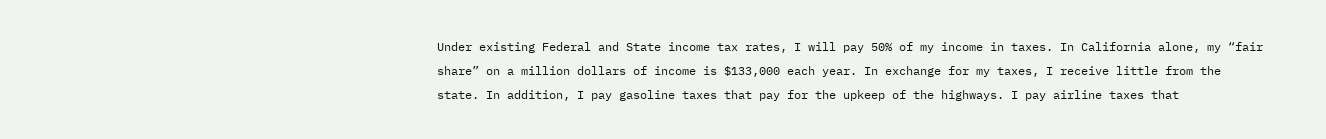Under existing Federal and State income tax rates, I will pay 50% of my income in taxes. In California alone, my “fair share” on a million dollars of income is $133,000 each year. In exchange for my taxes, I receive little from the state. In addition, I pay gasoline taxes that pay for the upkeep of the highways. I pay airline taxes that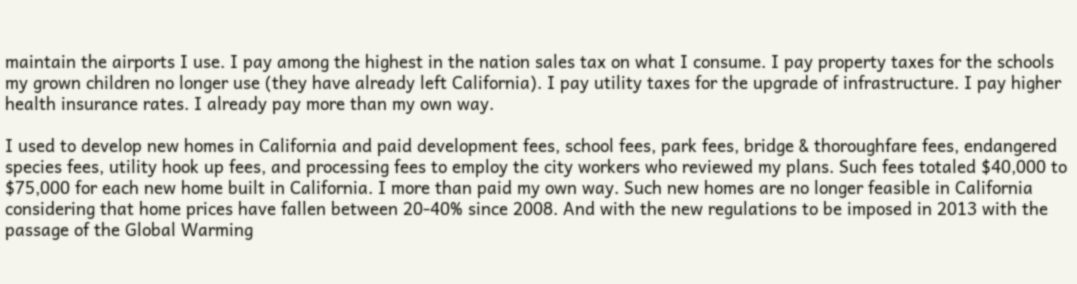maintain the airports I use. I pay among the highest in the nation sales tax on what I consume. I pay property taxes for the schools my grown children no longer use (they have already left California). I pay utility taxes for the upgrade of infrastructure. I pay higher health insurance rates. I already pay more than my own way.

I used to develop new homes in California and paid development fees, school fees, park fees, bridge & thoroughfare fees, endangered species fees, utility hook up fees, and processing fees to employ the city workers who reviewed my plans. Such fees totaled $40,000 to $75,000 for each new home built in California. I more than paid my own way. Such new homes are no longer feasible in California considering that home prices have fallen between 20-40% since 2008. And with the new regulations to be imposed in 2013 with the passage of the Global Warming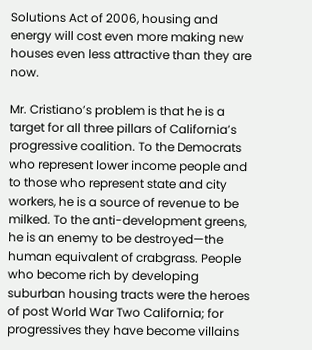Solutions Act of 2006, housing and energy will cost even more making new houses even less attractive than they are now.

Mr. Cristiano’s problem is that he is a target for all three pillars of California’s progressive coalition. To the Democrats who represent lower income people and to those who represent state and city workers, he is a source of revenue to be milked. To the anti-development greens, he is an enemy to be destroyed—the human equivalent of crabgrass. People who become rich by developing suburban housing tracts were the heroes of post World War Two California; for progressives they have become villains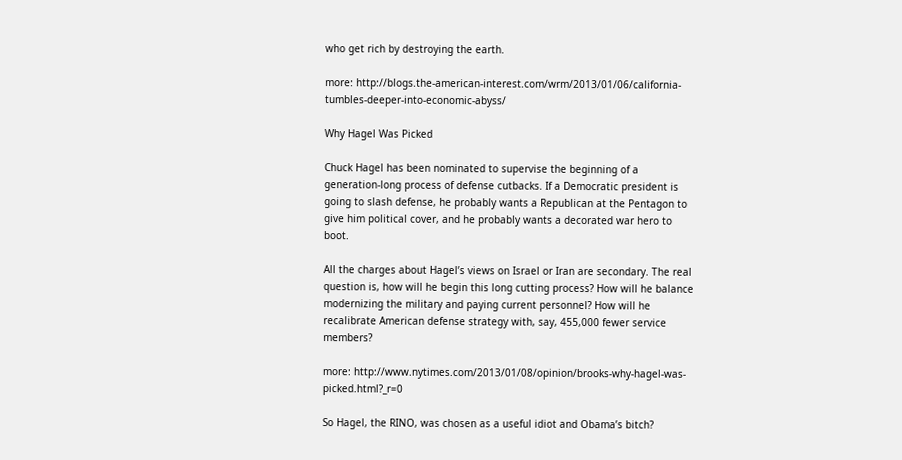who get rich by destroying the earth.

more: http://blogs.the-american-interest.com/wrm/2013/01/06/california-tumbles-deeper-into-economic-abyss/

Why Hagel Was Picked

Chuck Hagel has been nominated to supervise the beginning of a generation-long process of defense cutbacks. If a Democratic president is going to slash defense, he probably wants a Republican at the Pentagon to give him political cover, and he probably wants a decorated war hero to boot.

All the charges about Hagel’s views on Israel or Iran are secondary. The real question is, how will he begin this long cutting process? How will he balance modernizing the military and paying current personnel? How will he recalibrate American defense strategy with, say, 455,000 fewer service members?

more: http://www.nytimes.com/2013/01/08/opinion/brooks-why-hagel-was-picked.html?_r=0

So Hagel, the RINO, was chosen as a useful idiot and Obama’s bitch?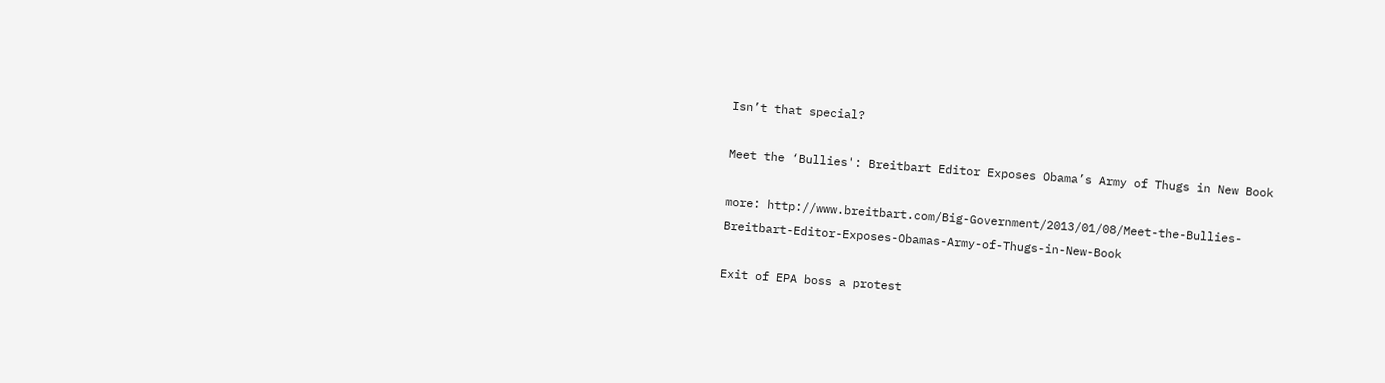Isn’t that special?

Meet the ‘Bullies': Breitbart Editor Exposes Obama’s Army of Thugs in New Book

more: http://www.breitbart.com/Big-Government/2013/01/08/Meet-the-Bullies-Breitbart-Editor-Exposes-Obamas-Army-of-Thugs-in-New-Book

Exit of EPA boss a protest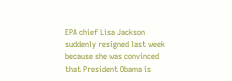EPA chief Lisa Jackson suddenly resigned last week because she was convinced that President Obama is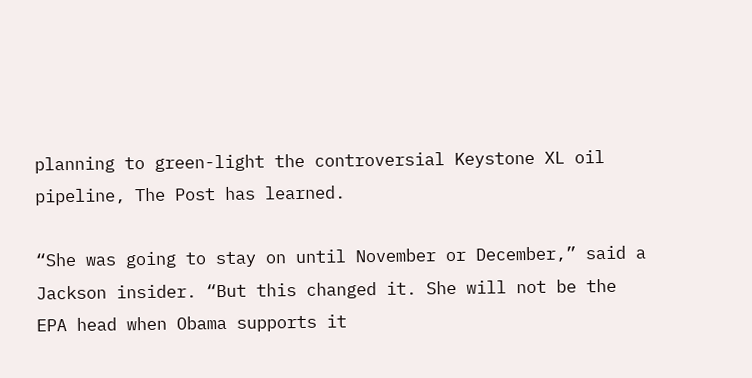planning to green-light the controversial Keystone XL oil pipeline, The Post has learned.

“She was going to stay on until November or December,” said a Jackson insider. “But this changed it. She will not be the EPA head when Obama supports it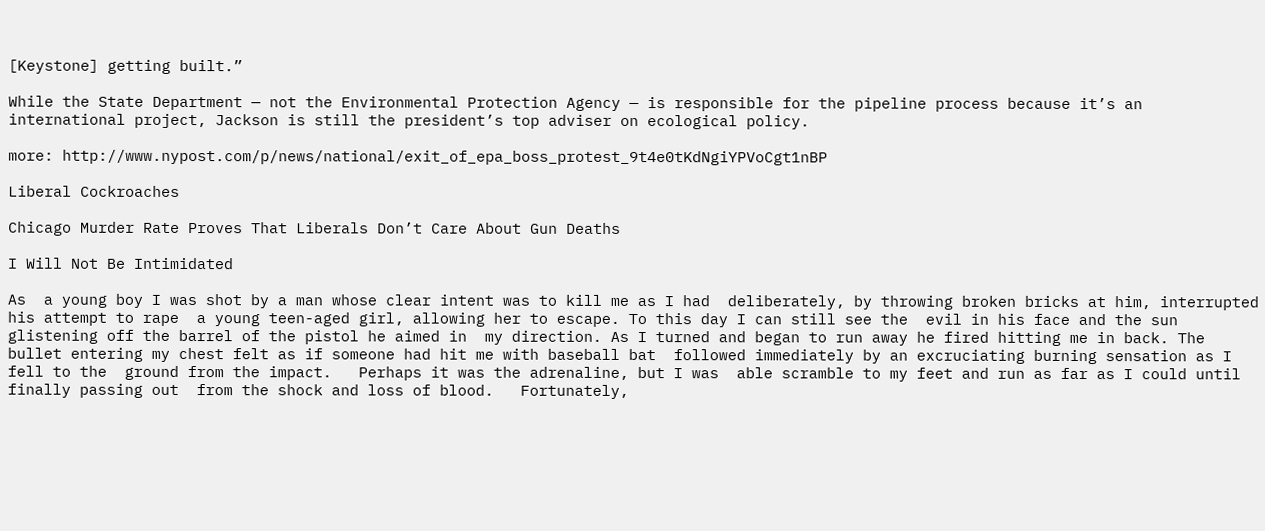[Keystone] getting built.”

While the State Department — not the Environmental Protection Agency — is responsible for the pipeline process because it’s an international project, Jackson is still the president’s top adviser on ecological policy.

more: http://www.nypost.com/p/news/national/exit_of_epa_boss_protest_9t4e0tKdNgiYPVoCgt1nBP

Liberal Cockroaches

Chicago Murder Rate Proves That Liberals Don’t Care About Gun Deaths

I Will Not Be Intimidated

As  a young boy I was shot by a man whose clear intent was to kill me as I had  deliberately, by throwing broken bricks at him, interrupted his attempt to rape  a young teen-aged girl, allowing her to escape. To this day I can still see the  evil in his face and the sun glistening off the barrel of the pistol he aimed in  my direction. As I turned and began to run away he fired hitting me in back. The  bullet entering my chest felt as if someone had hit me with baseball bat  followed immediately by an excruciating burning sensation as I fell to the  ground from the impact.   Perhaps it was the adrenaline, but I was  able scramble to my feet and run as far as I could until finally passing out  from the shock and loss of blood.   Fortunately,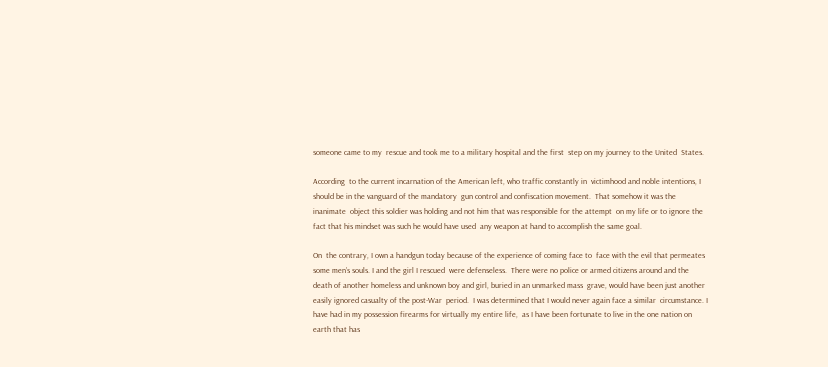someone came to my  rescue and took me to a military hospital and the first  step on my journey to the United  States.

According  to the current incarnation of the American left, who traffic constantly in  victimhood and noble intentions, I should be in the vanguard of the mandatory  gun control and confiscation movement.  That somehow it was the inanimate  object this soldier was holding and not him that was responsible for the attempt  on my life or to ignore the fact that his mindset was such he would have used  any weapon at hand to accomplish the same goal.

On  the contrary, I own a handgun today because of the experience of coming face to  face with the evil that permeates some men’s souls. I and the girl I rescued  were defenseless.  There were no police or armed citizens around and the  death of another homeless and unknown boy and girl, buried in an unmarked mass  grave, would have been just another easily ignored casualty of the post-War  period.  I was determined that I would never again face a similar  circumstance. I have had in my possession firearms for virtually my entire life,  as I have been fortunate to live in the one nation on earth that has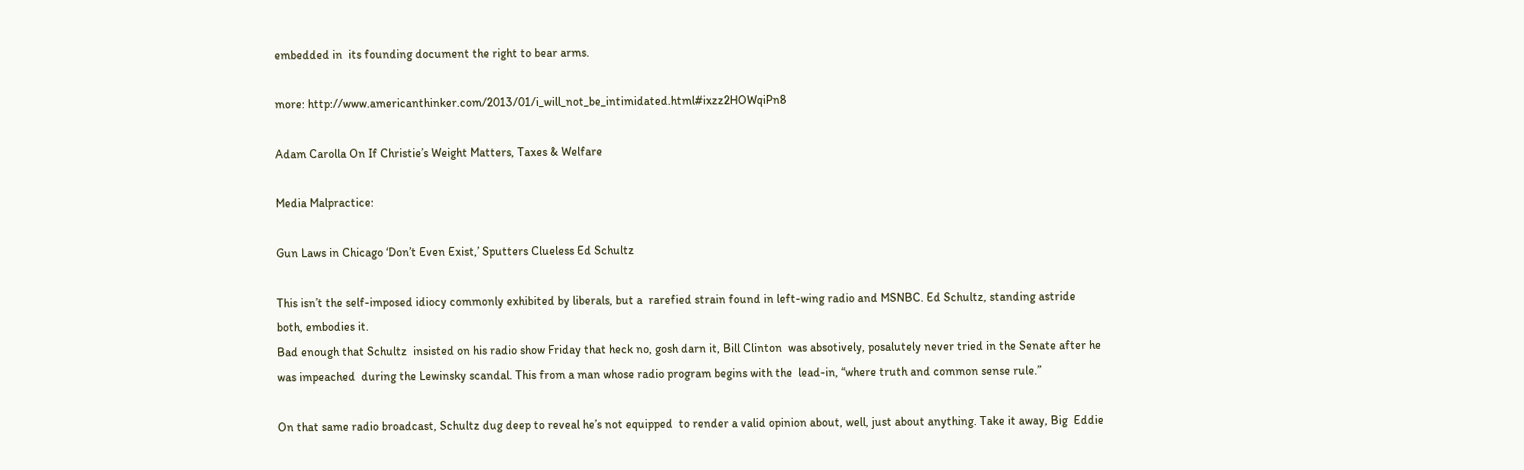embedded in  its founding document the right to bear arms.

more: http://www.americanthinker.com/2013/01/i_will_not_be_intimidated.html#ixzz2HOWqiPn8

Adam Carolla On If Christie’s Weight Matters, Taxes & Welfare

Media Malpractice:

Gun Laws in Chicago ‘Don’t Even Exist,’ Sputters Clueless Ed Schultz

This isn’t the self-imposed idiocy commonly exhibited by liberals, but a  rarefied strain found in left-wing radio and MSNBC. Ed Schultz, standing astride  both, embodies it.
Bad enough that Schultz  insisted on his radio show Friday that heck no, gosh darn it, Bill Clinton  was absotively, posalutely never tried in the Senate after he was impeached  during the Lewinsky scandal. This from a man whose radio program begins with the  lead-in, “where truth and common sense rule.”

On that same radio broadcast, Schultz dug deep to reveal he’s not equipped  to render a valid opinion about, well, just about anything. Take it away, Big  Eddie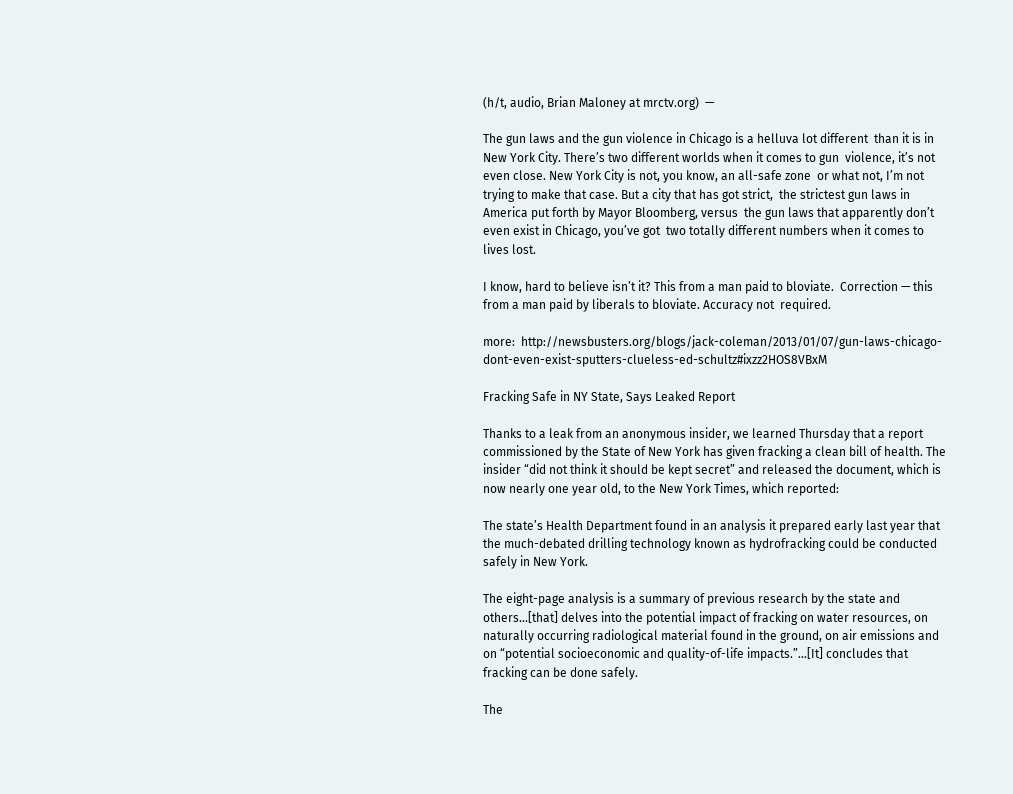(h/t, audio, Brian Maloney at mrctv.org)  —

The gun laws and the gun violence in Chicago is a helluva lot different  than it is in New York City. There’s two different worlds when it comes to gun  violence, it’s not even close. New York City is not, you know, an all-safe zone  or what not, I’m not trying to make that case. But a city that has got strict,  the strictest gun laws in America put forth by Mayor Bloomberg, versus  the gun laws that apparently don’t even exist in Chicago, you’ve got  two totally different numbers when it comes to lives lost.

I know, hard to believe isn’t it? This from a man paid to bloviate.  Correction — this from a man paid by liberals to bloviate. Accuracy not  required.

more:  http://newsbusters.org/blogs/jack-coleman/2013/01/07/gun-laws-chicago-dont-even-exist-sputters-clueless-ed-schultz#ixzz2HOS8VBxM

Fracking Safe in NY State, Says Leaked Report

Thanks to a leak from an anonymous insider, we learned Thursday that a report commissioned by the State of New York has given fracking a clean bill of health. The insider “did not think it should be kept secret” and released the document, which is now nearly one year old, to the New York Times, which reported:

The state’s Health Department found in an analysis it prepared early last year that the much-debated drilling technology known as hydrofracking could be conducted safely in New York.

The eight-page analysis is a summary of previous research by the state and others…[that] delves into the potential impact of fracking on water resources, on naturally occurring radiological material found in the ground, on air emissions and on “potential socioeconomic and quality-of-life impacts.”…[It] concludes that fracking can be done safely.

The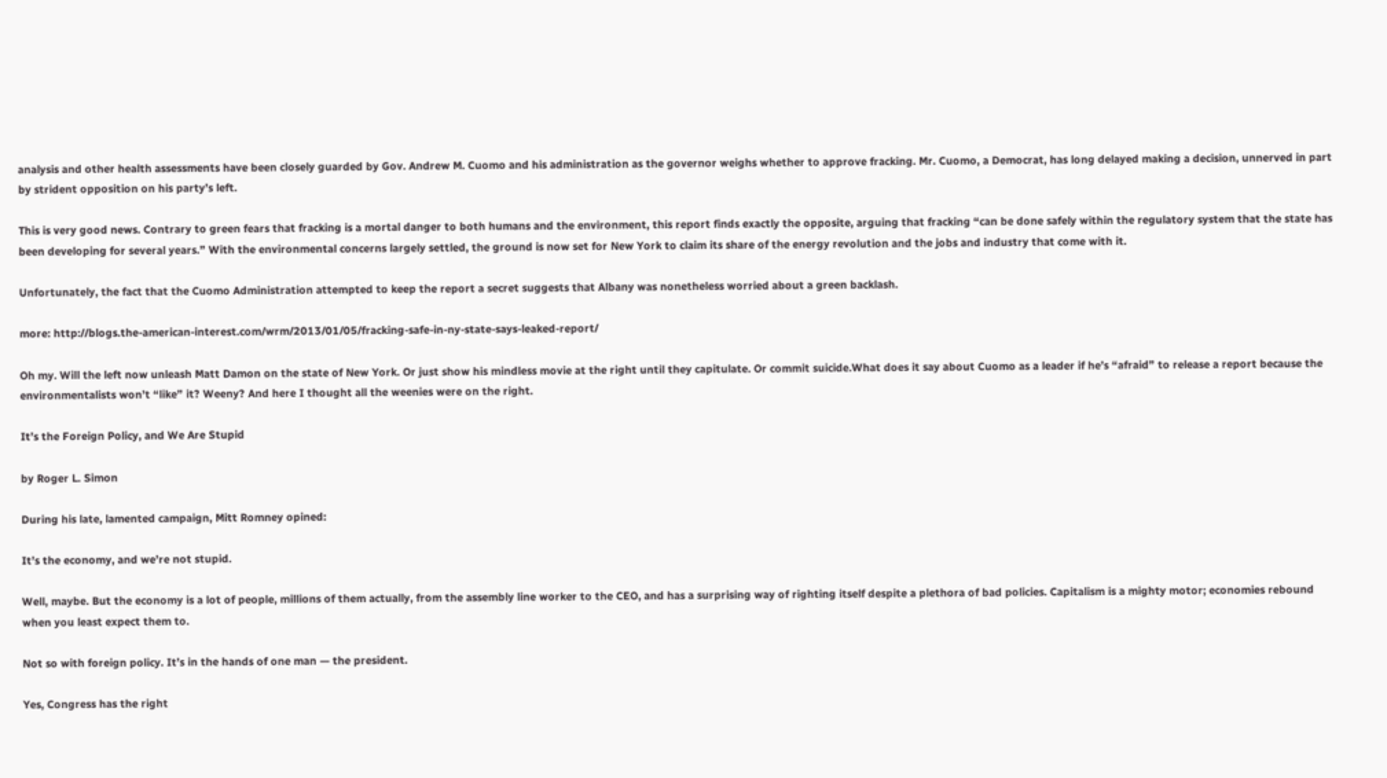analysis and other health assessments have been closely guarded by Gov. Andrew M. Cuomo and his administration as the governor weighs whether to approve fracking. Mr. Cuomo, a Democrat, has long delayed making a decision, unnerved in part by strident opposition on his party’s left.

This is very good news. Contrary to green fears that fracking is a mortal danger to both humans and the environment, this report finds exactly the opposite, arguing that fracking “can be done safely within the regulatory system that the state has been developing for several years.” With the environmental concerns largely settled, the ground is now set for New York to claim its share of the energy revolution and the jobs and industry that come with it.

Unfortunately, the fact that the Cuomo Administration attempted to keep the report a secret suggests that Albany was nonetheless worried about a green backlash.

more: http://blogs.the-american-interest.com/wrm/2013/01/05/fracking-safe-in-ny-state-says-leaked-report/

Oh my. Will the left now unleash Matt Damon on the state of New York. Or just show his mindless movie at the right until they capitulate. Or commit suicide.What does it say about Cuomo as a leader if he’s “afraid” to release a report because the environmentalists won’t “like” it? Weeny? And here I thought all the weenies were on the right.

It’s the Foreign Policy, and We Are Stupid

by Roger L. Simon

During his late, lamented campaign, Mitt Romney opined:

It’s the economy, and we’re not stupid.

Well, maybe. But the economy is a lot of people, millions of them actually, from the assembly line worker to the CEO, and has a surprising way of righting itself despite a plethora of bad policies. Capitalism is a mighty motor; economies rebound when you least expect them to.

Not so with foreign policy. It’s in the hands of one man — the president.

Yes, Congress has the right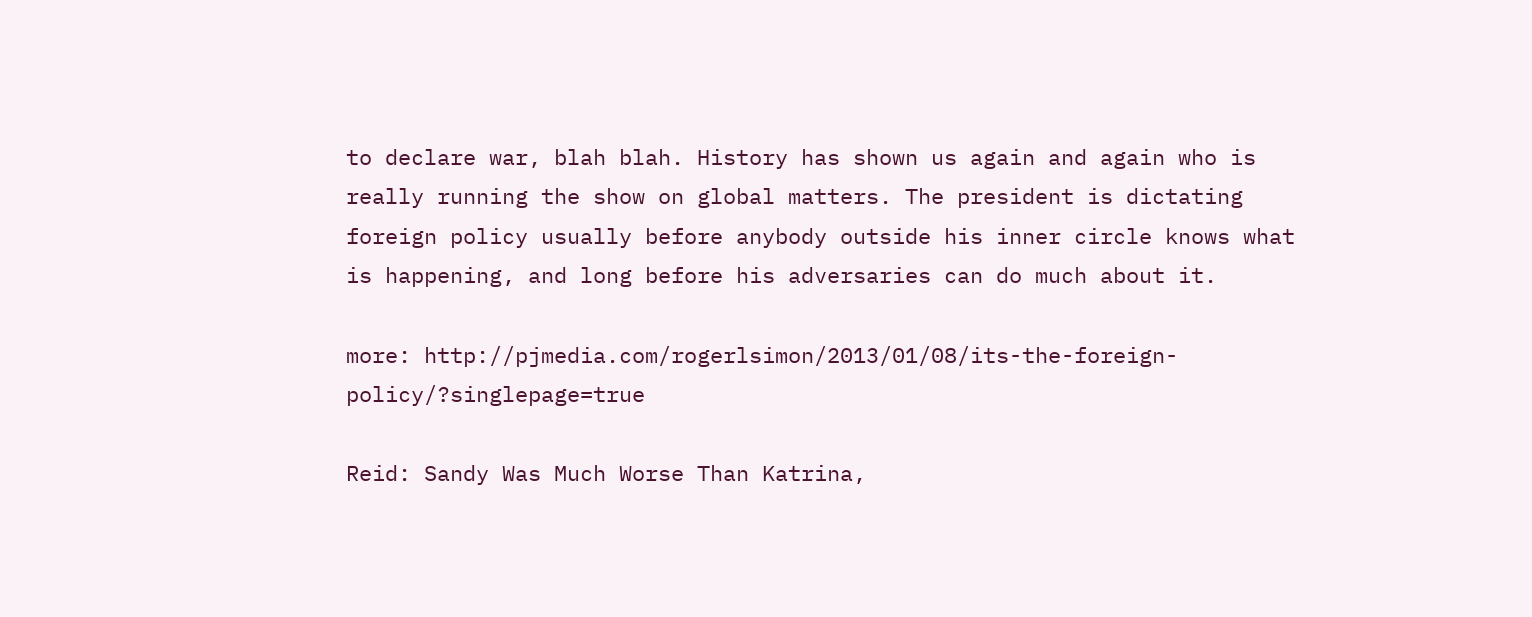to declare war, blah blah. History has shown us again and again who is really running the show on global matters. The president is dictating foreign policy usually before anybody outside his inner circle knows what is happening, and long before his adversaries can do much about it.

more: http://pjmedia.com/rogerlsimon/2013/01/08/its-the-foreign-policy/?singlepage=true

Reid: Sandy Was Much Worse Than Katrina,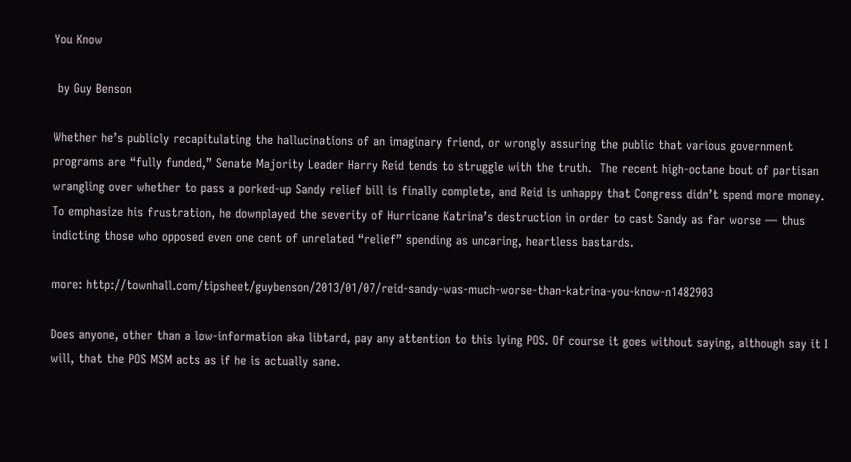You Know

 by Guy Benson

Whether he’s publicly recapitulating the hallucinations of an imaginary friend, or wrongly assuring the public that various government programs are “fully funded,” Senate Majority Leader Harry Reid tends to struggle with the truth.  The recent high-octane bout of partisan wrangling over whether to pass a porked-up Sandy relief bill is finally complete, and Reid is unhappy that Congress didn’t spend more money.  To emphasize his frustration, he downplayed the severity of Hurricane Katrina’s destruction in order to cast Sandy as far worse — thus indicting those who opposed even one cent of unrelated “relief” spending as uncaring, heartless bastards.

more: http://townhall.com/tipsheet/guybenson/2013/01/07/reid-sandy-was-much-worse-than-katrina-you-know-n1482903

Does anyone, other than a low-information aka libtard, pay any attention to this lying POS. Of course it goes without saying, although say it I will, that the POS MSM acts as if he is actually sane.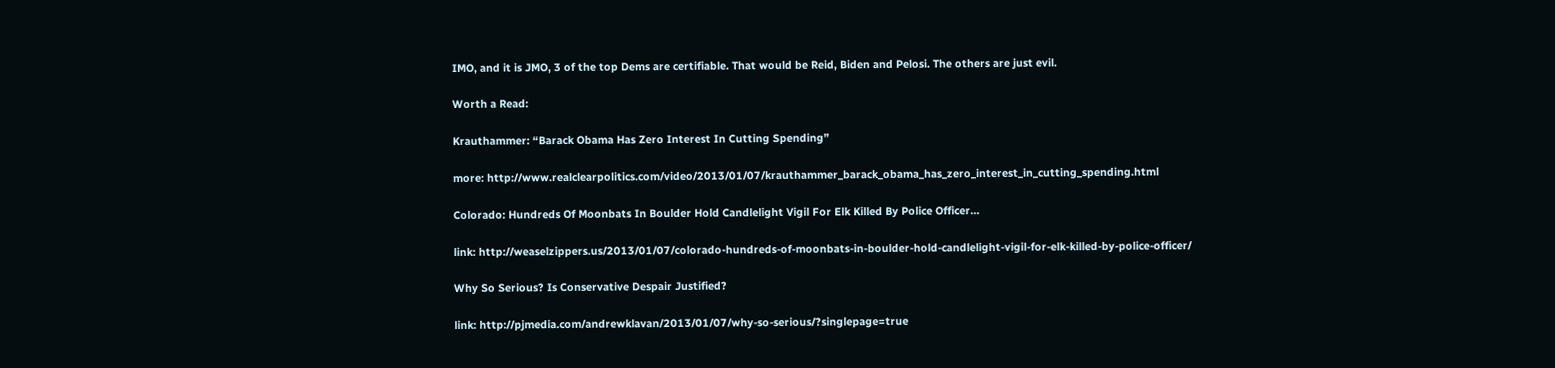IMO, and it is JMO, 3 of the top Dems are certifiable. That would be Reid, Biden and Pelosi. The others are just evil.

Worth a Read:

Krauthammer: “Barack Obama Has Zero Interest In Cutting Spending”

more: http://www.realclearpolitics.com/video/2013/01/07/krauthammer_barack_obama_has_zero_interest_in_cutting_spending.html

Colorado: Hundreds Of Moonbats In Boulder Hold Candlelight Vigil For Elk Killed By Police Officer…

link: http://weaselzippers.us/2013/01/07/colorado-hundreds-of-moonbats-in-boulder-hold-candlelight-vigil-for-elk-killed-by-police-officer/

Why So Serious? Is Conservative Despair Justified?

link: http://pjmedia.com/andrewklavan/2013/01/07/why-so-serious/?singlepage=true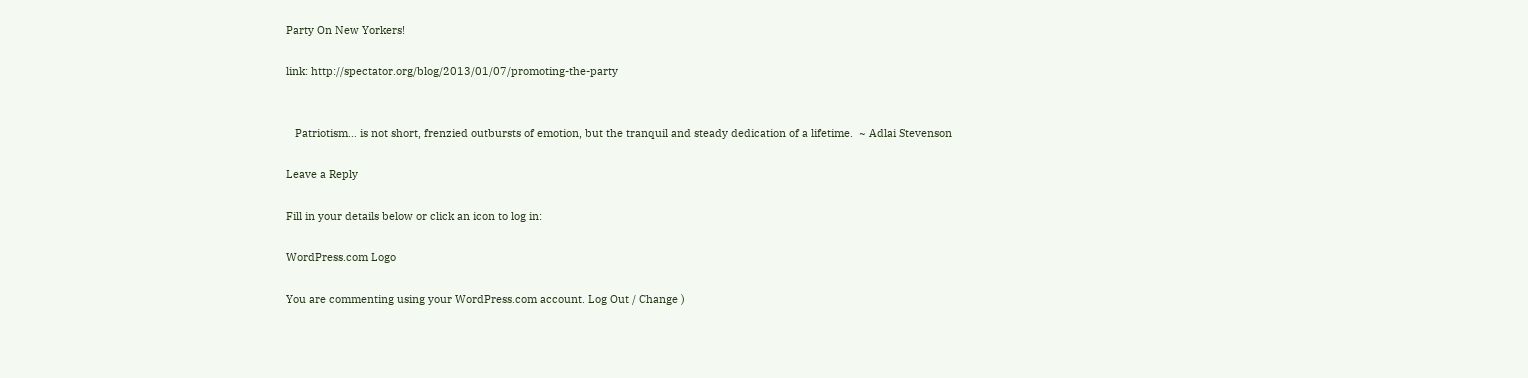Party On New Yorkers!

link: http://spectator.org/blog/2013/01/07/promoting-the-party


   Patriotism… is not short, frenzied outbursts of emotion, but the tranquil and steady dedication of a lifetime.  ~ Adlai Stevenson

Leave a Reply

Fill in your details below or click an icon to log in:

WordPress.com Logo

You are commenting using your WordPress.com account. Log Out / Change )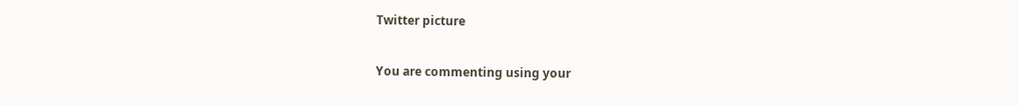Twitter picture

You are commenting using your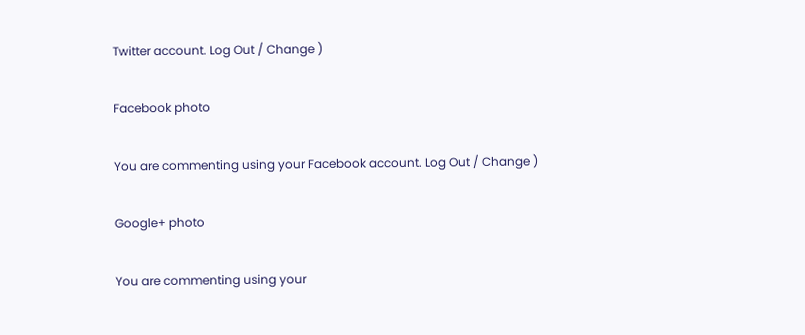Twitter account. Log Out / Change )

Facebook photo

You are commenting using your Facebook account. Log Out / Change )

Google+ photo

You are commenting using your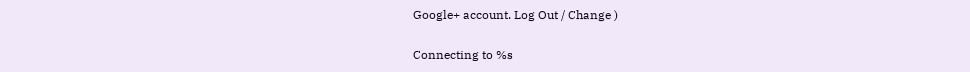Google+ account. Log Out / Change )

Connecting to %s